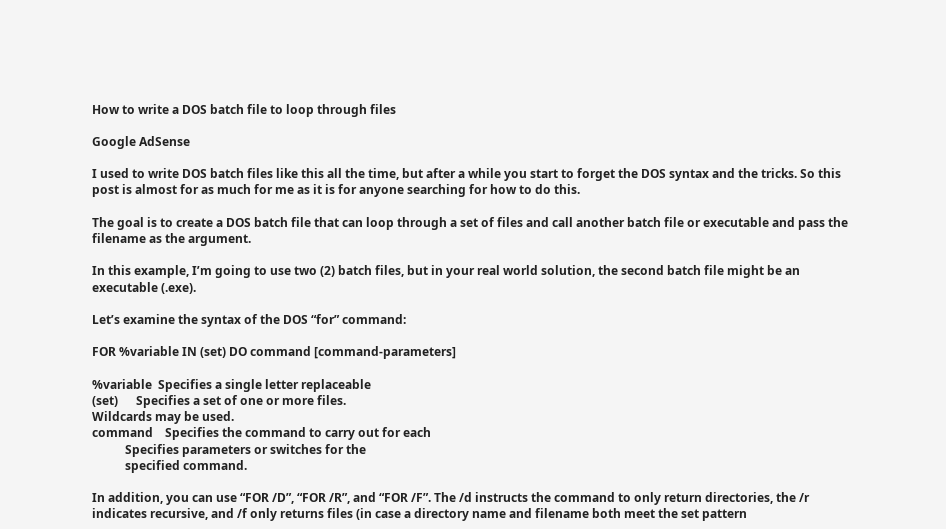How to write a DOS batch file to loop through files

Google AdSense

I used to write DOS batch files like this all the time, but after a while you start to forget the DOS syntax and the tricks. So this post is almost for as much for me as it is for anyone searching for how to do this.

The goal is to create a DOS batch file that can loop through a set of files and call another batch file or executable and pass the filename as the argument.

In this example, I’m going to use two (2) batch files, but in your real world solution, the second batch file might be an executable (.exe).

Let’s examine the syntax of the DOS “for” command:

FOR %variable IN (set) DO command [command-parameters]

%variable  Specifies a single letter replaceable
(set)      Specifies a set of one or more files.
Wildcards may be used.
command    Specifies the command to carry out for each
           Specifies parameters or switches for the
           specified command.

In addition, you can use “FOR /D”, “FOR /R”, and “FOR /F”. The /d instructs the command to only return directories, the /r indicates recursive, and /f only returns files (in case a directory name and filename both meet the set pattern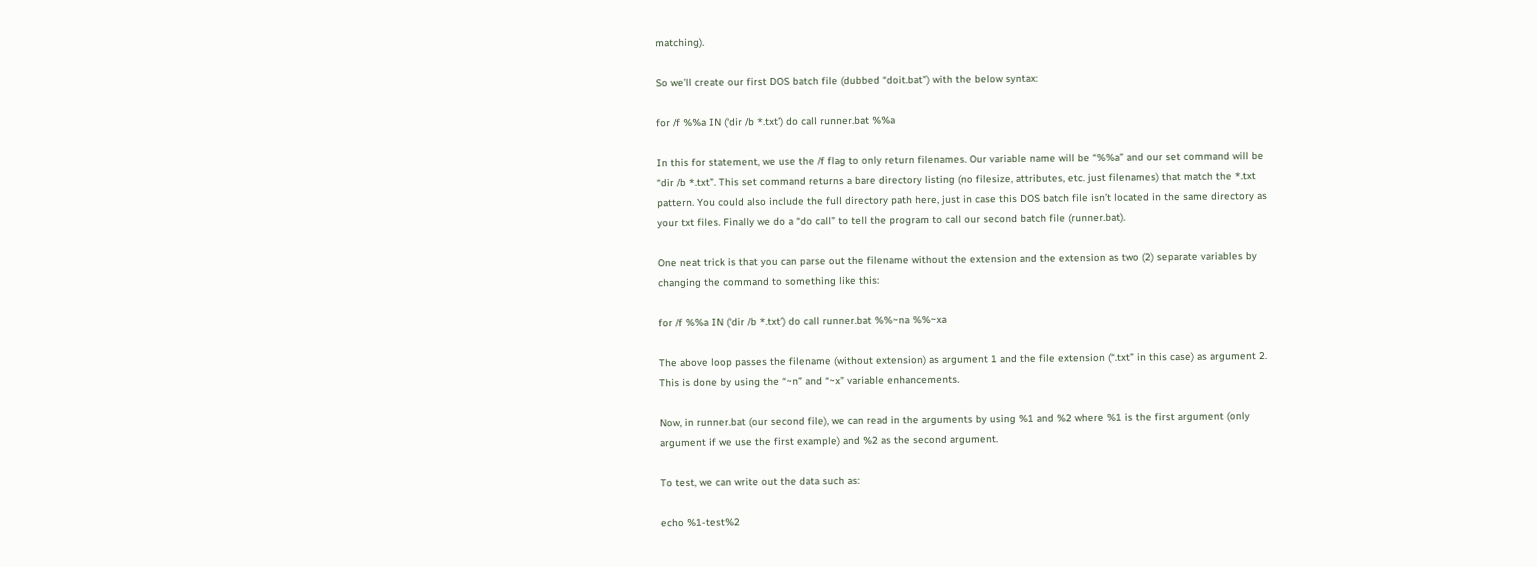matching).

So we’ll create our first DOS batch file (dubbed “doit.bat”) with the below syntax:

for /f %%a IN (‘dir /b *.txt’) do call runner.bat %%a

In this for statement, we use the /f flag to only return filenames. Our variable name will be “%%a” and our set command will be “dir /b *.txt”. This set command returns a bare directory listing (no filesize, attributes, etc. just filenames) that match the *.txt pattern. You could also include the full directory path here, just in case this DOS batch file isn’t located in the same directory as your txt files. Finally we do a “do call” to tell the program to call our second batch file (runner.bat).

One neat trick is that you can parse out the filename without the extension and the extension as two (2) separate variables by changing the command to something like this:

for /f %%a IN (‘dir /b *.txt’) do call runner.bat %%~na %%~xa

The above loop passes the filename (without extension) as argument 1 and the file extension (“.txt” in this case) as argument 2. This is done by using the “~n” and “~x” variable enhancements.

Now, in runner.bat (our second file), we can read in the arguments by using %1 and %2 where %1 is the first argument (only argument if we use the first example) and %2 as the second argument.

To test, we can write out the data such as:

echo %1-test%2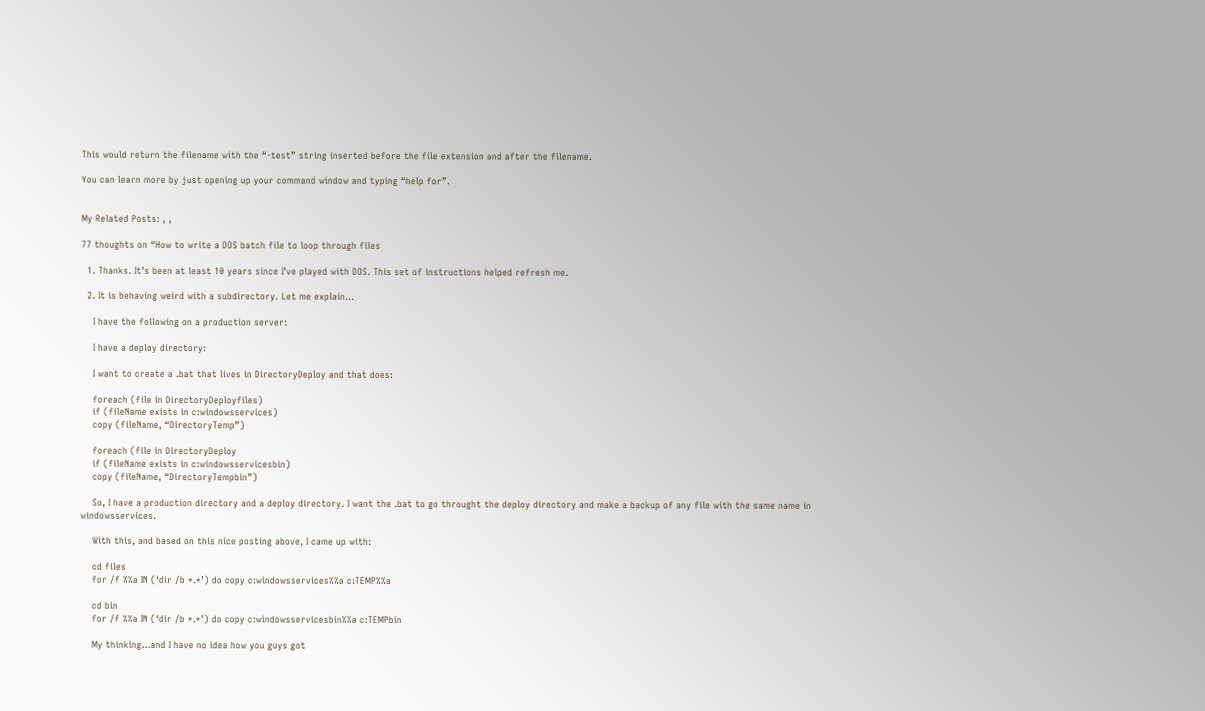This would return the filename with the “-test” string inserted before the file extension and after the filename.

You can learn more by just opening up your command window and typing “help for”.


My Related Posts: , ,

77 thoughts on “How to write a DOS batch file to loop through files

  1. Thanks. It’s been at least 10 years since I’ve played with DOS. This set of instructions helped refresh me.

  2. It is behaving weird with a subdirectory. Let me explain…

    I have the following on a production server:

    I have a deploy directory:

    I want to create a .bat that lives in DirectoryDeploy and that does:

    foreach (file in DirectoryDeployfiles)
    if (fileName exists in c:windowsservices)
    copy (fileName, “DirectoryTemp”)

    foreach (file in DirectoryDeploy
    if (fileName exists in c:windowsservicesbin)
    copy (fileName, “DirectoryTempbin”)

    So, I have a production directory and a deploy directory. I want the .bat to go throught the deploy directory and make a backup of any file with the same name in windowsservices.

    With this, and based on this nice posting above, I came up with:

    cd files
    for /f %%a IN (‘dir /b *.*’) do copy c:windowsservices%%a c:TEMP%%a

    cd bin
    for /f %%a IN (‘dir /b *.*’) do copy c:windowsservicesbin%%a c:TEMPbin

    My thinking…and I have no idea how you guys got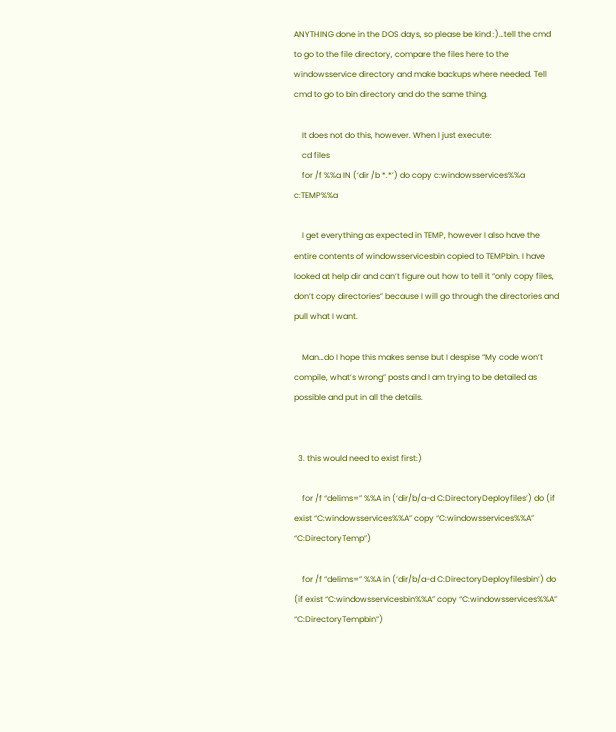ANYTHING done in the DOS days, so please be kind :)…tell the cmd to go to the file directory, compare the files here to the windowsservice directory and make backups where needed. Tell cmd to go to bin directory and do the same thing.

    It does not do this, however. When I just execute:
    cd files
    for /f %%a IN (‘dir /b *.*’) do copy c:windowsservices%%a c:TEMP%%a

    I get everything as expected in TEMP, however I also have the entire contents of windowsservicesbin copied to TEMPbin. I have looked at help dir and can’t figure out how to tell it “only copy files, don’t copy directories” because I will go through the directories and pull what I want.

    Man…do I hope this makes sense but I despise “My code won’t compile, what’s wrong” posts and I am trying to be detailed as possible and put in all the details.


  3. this would need to exist first:)

    for /f “delims=” %%A in (‘dir/b/a-d C:DirectoryDeployfiles’) do (if exist “C:windowsservices%%A” copy “C:windowsservices%%A” “C:DirectoryTemp”)

    for /f “delims=” %%A in (‘dir/b/a-d C:DirectoryDeployfilesbin’) do (if exist “C:windowsservicesbin%%A” copy “C:windowsservices%%A” “C:DirectoryTempbin”)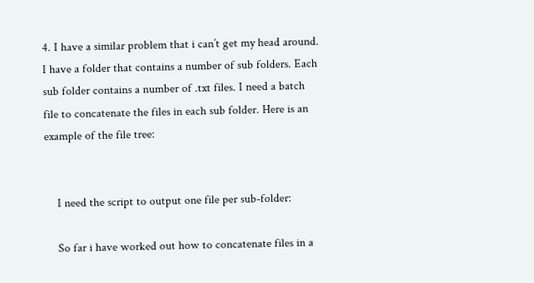4. I have a similar problem that i can’t get my head around. I have a folder that contains a number of sub folders. Each sub folder contains a number of .txt files. I need a batch file to concatenate the files in each sub folder. Here is an example of the file tree:


    I need the script to output one file per sub-folder:

    So far i have worked out how to concatenate files in a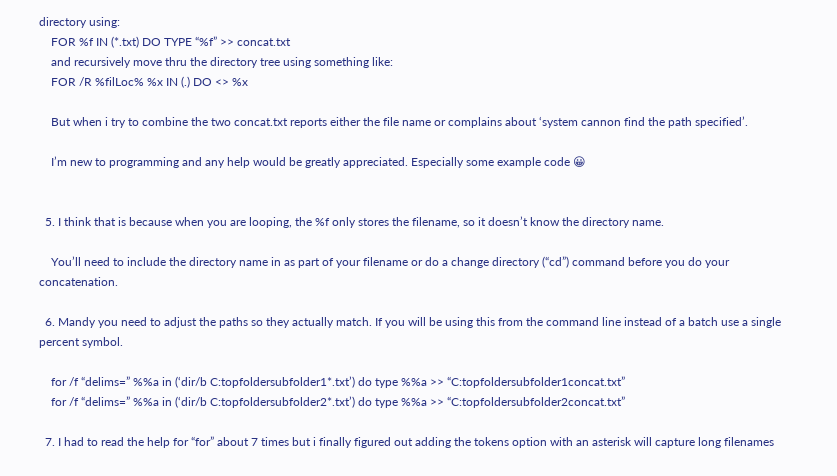directory using:
    FOR %f IN (*.txt) DO TYPE “%f” >> concat.txt
    and recursively move thru the directory tree using something like:
    FOR /R %filLoc% %x IN (.) DO <> %x

    But when i try to combine the two concat.txt reports either the file name or complains about ‘system cannon find the path specified’.

    I’m new to programming and any help would be greatly appreciated. Especially some example code 😀


  5. I think that is because when you are looping, the %f only stores the filename, so it doesn’t know the directory name.

    You’ll need to include the directory name in as part of your filename or do a change directory (“cd”) command before you do your concatenation.

  6. Mandy you need to adjust the paths so they actually match. If you will be using this from the command line instead of a batch use a single percent symbol.

    for /f “delims=” %%a in (‘dir/b C:topfoldersubfolder1*.txt’) do type %%a >> “C:topfoldersubfolder1concat.txt”
    for /f “delims=” %%a in (‘dir/b C:topfoldersubfolder2*.txt’) do type %%a >> “C:topfoldersubfolder2concat.txt”

  7. I had to read the help for “for” about 7 times but i finally figured out adding the tokens option with an asterisk will capture long filenames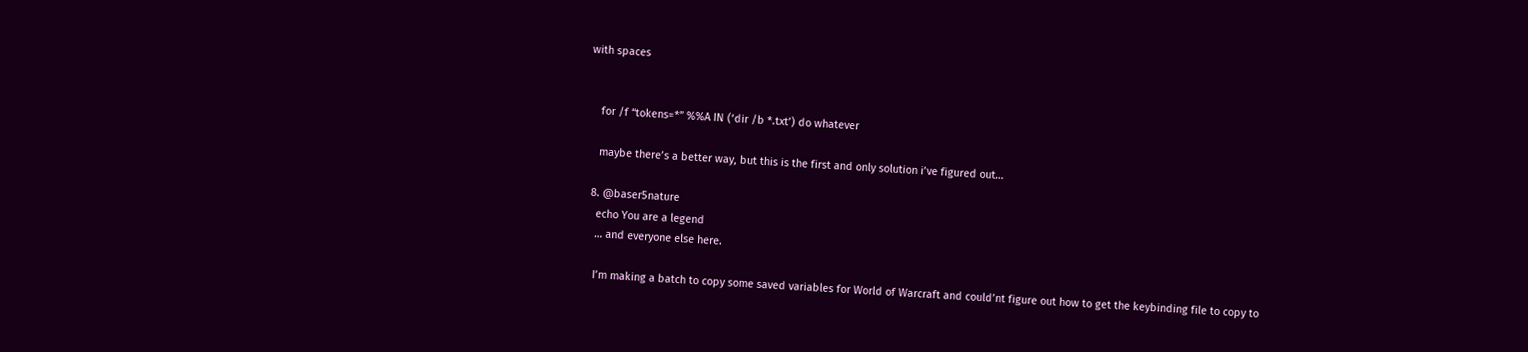with spaces


    for /f “tokens=*” %%A IN (‘dir /b *.txt’) do whatever

    maybe there’s a better way, but this is the first and only solution i’ve figured out…

  8. @baser5nature
    echo You are a legend
    … and everyone else here.

    I’m making a batch to copy some saved variables for World of Warcraft and could’nt figure out how to get the keybinding file to copy to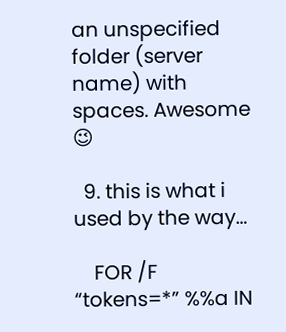an unspecified folder (server name) with spaces. Awesome 😉

  9. this is what i used by the way…

    FOR /F “tokens=*” %%a IN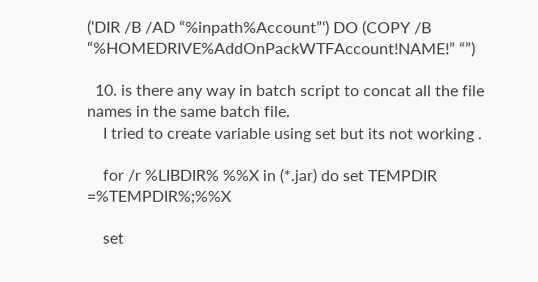(‘DIR /B /AD “%inpath%Account”‘) DO (COPY /B “%HOMEDRIVE%AddOnPackWTFAccount!NAME!” “”)

  10. is there any way in batch script to concat all the file names in the same batch file.
    I tried to create variable using set but its not working .

    for /r %LIBDIR% %%X in (*.jar) do set TEMPDIR =%TEMPDIR%;%%X

    set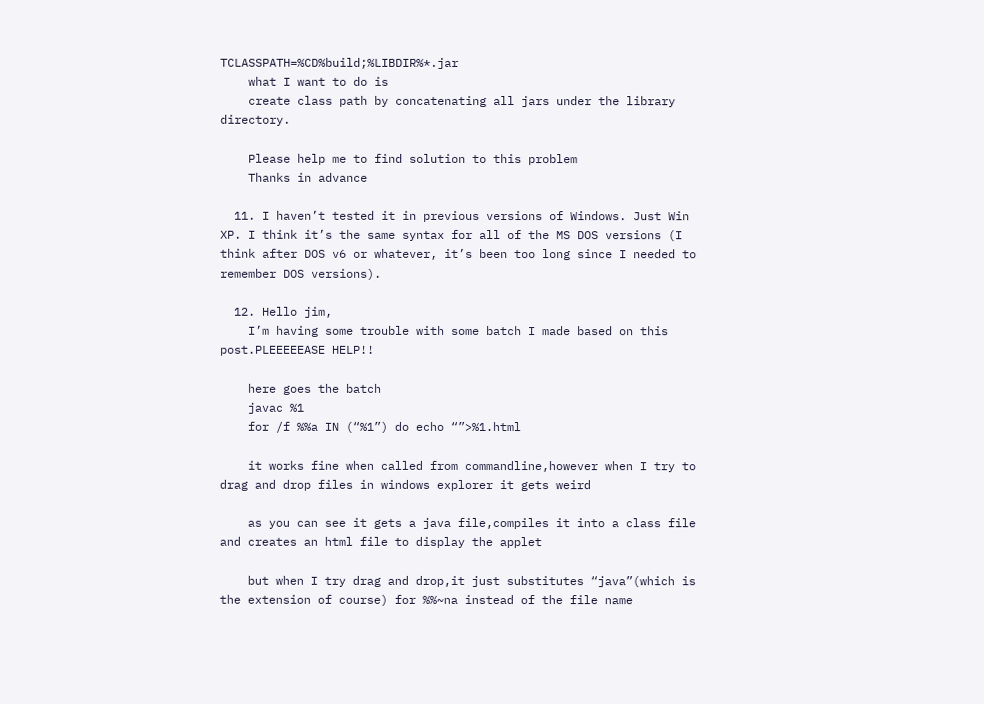TCLASSPATH=%CD%build;%LIBDIR%*.jar
    what I want to do is
    create class path by concatenating all jars under the library directory.

    Please help me to find solution to this problem
    Thanks in advance

  11. I haven’t tested it in previous versions of Windows. Just Win XP. I think it’s the same syntax for all of the MS DOS versions (I think after DOS v6 or whatever, it’s been too long since I needed to remember DOS versions).

  12. Hello jim,
    I’m having some trouble with some batch I made based on this post.PLEEEEEASE HELP!!

    here goes the batch
    javac %1
    for /f %%a IN (“%1”) do echo “”>%1.html

    it works fine when called from commandline,however when I try to drag and drop files in windows explorer it gets weird

    as you can see it gets a java file,compiles it into a class file and creates an html file to display the applet

    but when I try drag and drop,it just substitutes “java”(which is the extension of course) for %%~na instead of the file name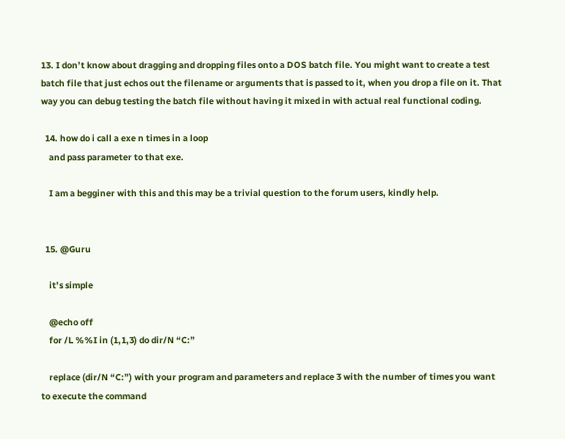13. I don’t know about dragging and dropping files onto a DOS batch file. You might want to create a test batch file that just echos out the filename or arguments that is passed to it, when you drop a file on it. That way you can debug testing the batch file without having it mixed in with actual real functional coding.

  14. how do i call a exe n times in a loop
    and pass parameter to that exe.

    I am a begginer with this and this may be a trivial question to the forum users, kindly help.


  15. @Guru

    it’s simple

    @echo off
    for /L %%I in (1,1,3) do dir/N “C:”

    replace (dir/N “C:”) with your program and parameters and replace 3 with the number of times you want to execute the command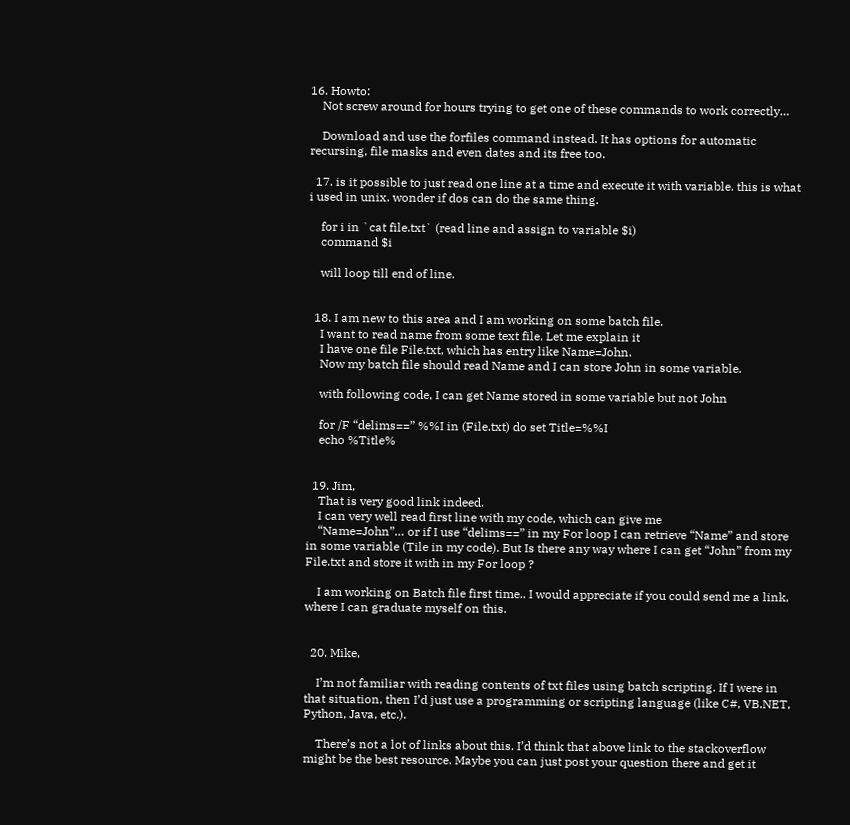16. Howto:
    Not screw around for hours trying to get one of these commands to work correctly…

    Download and use the forfiles command instead. It has options for automatic recursing, file masks and even dates and its free too.

  17. is it possible to just read one line at a time and execute it with variable. this is what i used in unix. wonder if dos can do the same thing.

    for i in `cat file.txt` (read line and assign to variable $i)
    command $i

    will loop till end of line.


  18. I am new to this area and I am working on some batch file.
    I want to read name from some text file. Let me explain it
    I have one file File.txt, which has entry like Name=John.
    Now my batch file should read Name and I can store John in some variable.

    with following code, I can get Name stored in some variable but not John

    for /F “delims==” %%I in (File.txt) do set Title=%%I
    echo %Title%


  19. Jim,
    That is very good link indeed.
    I can very well read first line with my code, which can give me
    “Name=John”… or if I use “delims==” in my For loop I can retrieve “Name” and store in some variable (Tile in my code). But Is there any way where I can get “John” from my File.txt and store it with in my For loop ?

    I am working on Batch file first time.. I would appreciate if you could send me a link, where I can graduate myself on this.


  20. Mike,

    I’m not familiar with reading contents of txt files using batch scripting. If I were in that situation, then I’d just use a programming or scripting language (like C#, VB.NET, Python, Java, etc.).

    There’s not a lot of links about this. I’d think that above link to the stackoverflow might be the best resource. Maybe you can just post your question there and get it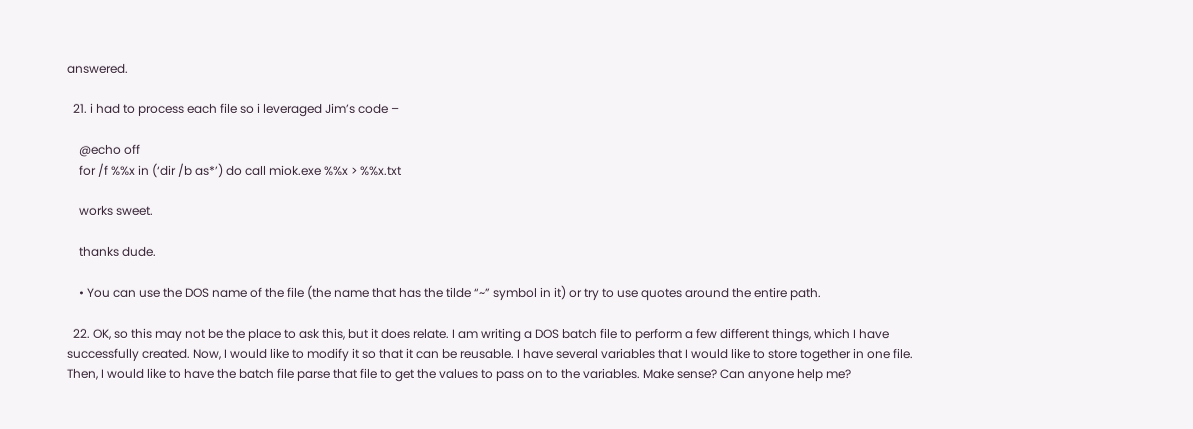answered.

  21. i had to process each file so i leveraged Jim’s code –

    @echo off
    for /f %%x in (‘dir /b as*’) do call miok.exe %%x > %%x.txt

    works sweet.

    thanks dude.

    • You can use the DOS name of the file (the name that has the tilde “~” symbol in it) or try to use quotes around the entire path.

  22. OK, so this may not be the place to ask this, but it does relate. I am writing a DOS batch file to perform a few different things, which I have successfully created. Now, I would like to modify it so that it can be reusable. I have several variables that I would like to store together in one file. Then, I would like to have the batch file parse that file to get the values to pass on to the variables. Make sense? Can anyone help me?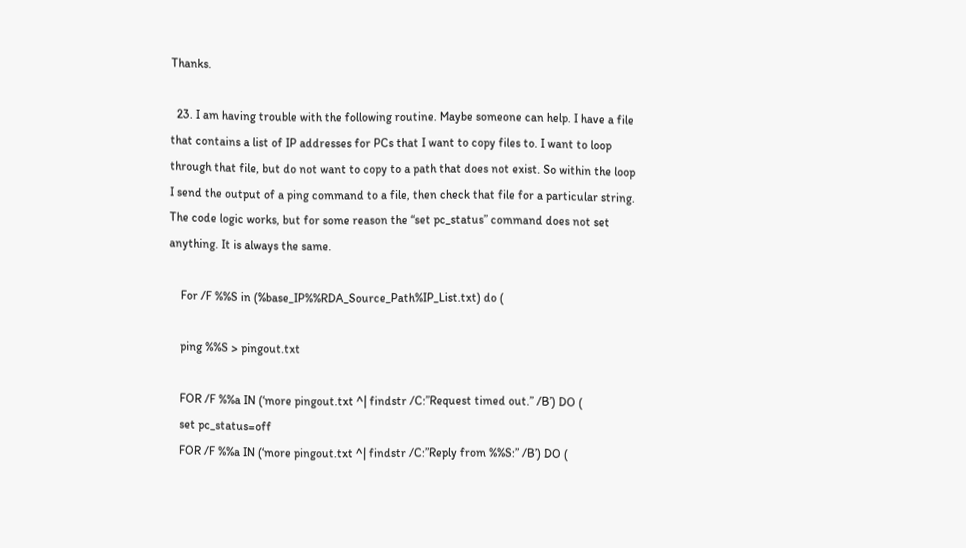Thanks.

  23. I am having trouble with the following routine. Maybe someone can help. I have a file that contains a list of IP addresses for PCs that I want to copy files to. I want to loop through that file, but do not want to copy to a path that does not exist. So within the loop I send the output of a ping command to a file, then check that file for a particular string. The code logic works, but for some reason the “set pc_status” command does not set anything. It is always the same.

    For /F %%S in (%base_IP%%RDA_Source_Path%IP_List.txt) do (

    ping %%S > pingout.txt

    FOR /F %%a IN (‘more pingout.txt ^| findstr /C:”Request timed out.” /B’) DO (
    set pc_status=off
    FOR /F %%a IN (‘more pingout.txt ^| findstr /C:”Reply from %%S:” /B’) DO (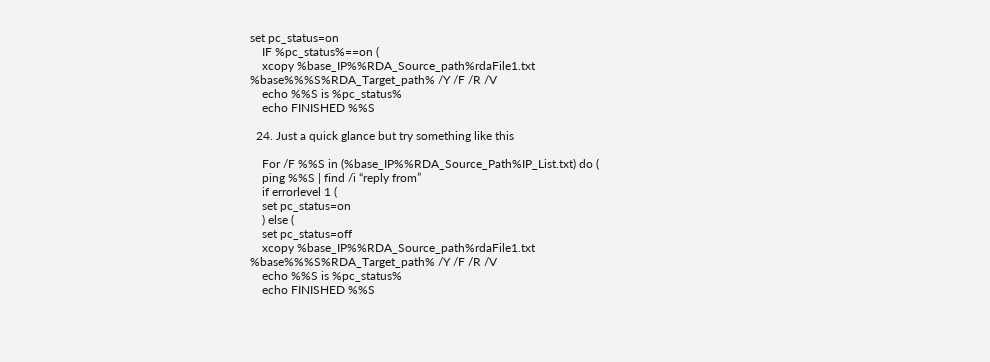set pc_status=on
    IF %pc_status%==on (
    xcopy %base_IP%%RDA_Source_path%rdaFile1.txt %base%%%S%RDA_Target_path% /Y /F /R /V
    echo %%S is %pc_status%
    echo FINISHED %%S

  24. Just a quick glance but try something like this

    For /F %%S in (%base_IP%%RDA_Source_Path%IP_List.txt) do (
    ping %%S | find /i “reply from”
    if errorlevel 1 (
    set pc_status=on
    ) else (
    set pc_status=off
    xcopy %base_IP%%RDA_Source_path%rdaFile1.txt %base%%%S%RDA_Target_path% /Y /F /R /V
    echo %%S is %pc_status%
    echo FINISHED %%S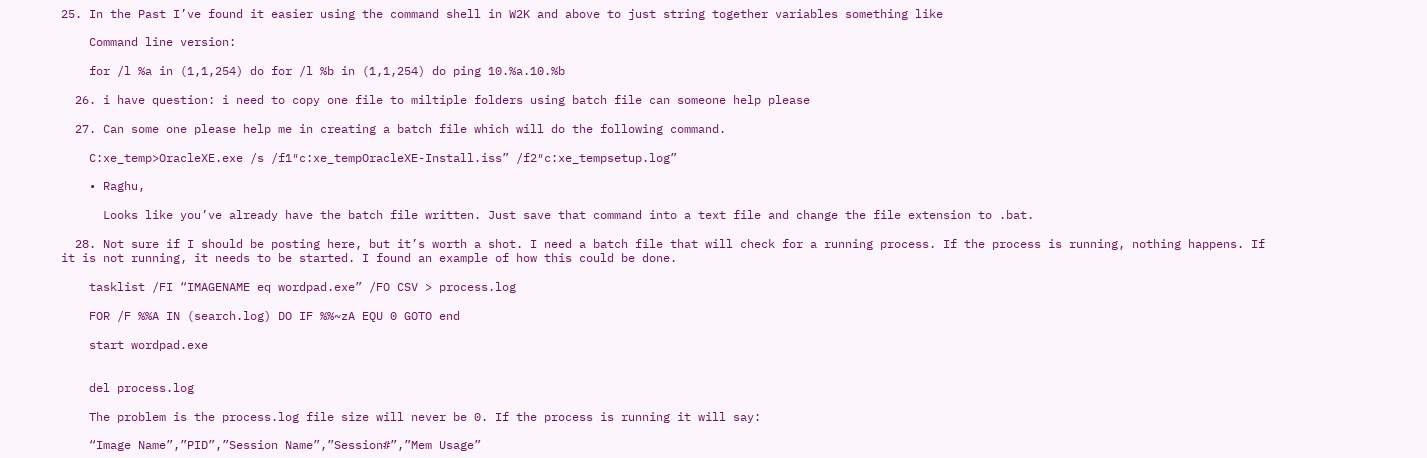25. In the Past I’ve found it easier using the command shell in W2K and above to just string together variables something like

    Command line version:

    for /l %a in (1,1,254) do for /l %b in (1,1,254) do ping 10.%a.10.%b

  26. i have question: i need to copy one file to miltiple folders using batch file can someone help please

  27. Can some one please help me in creating a batch file which will do the following command.

    C:xe_temp>OracleXE.exe /s /f1″c:xe_tempOracleXE-Install.iss” /f2″c:xe_tempsetup.log”

    • Raghu,

      Looks like you’ve already have the batch file written. Just save that command into a text file and change the file extension to .bat.

  28. Not sure if I should be posting here, but it’s worth a shot. I need a batch file that will check for a running process. If the process is running, nothing happens. If it is not running, it needs to be started. I found an example of how this could be done.

    tasklist /FI “IMAGENAME eq wordpad.exe” /FO CSV > process.log

    FOR /F %%A IN (search.log) DO IF %%~zA EQU 0 GOTO end

    start wordpad.exe


    del process.log

    The problem is the process.log file size will never be 0. If the process is running it will say:

    “Image Name”,”PID”,”Session Name”,”Session#”,”Mem Usage”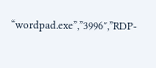“wordpad.exe”,”3996″,”RDP-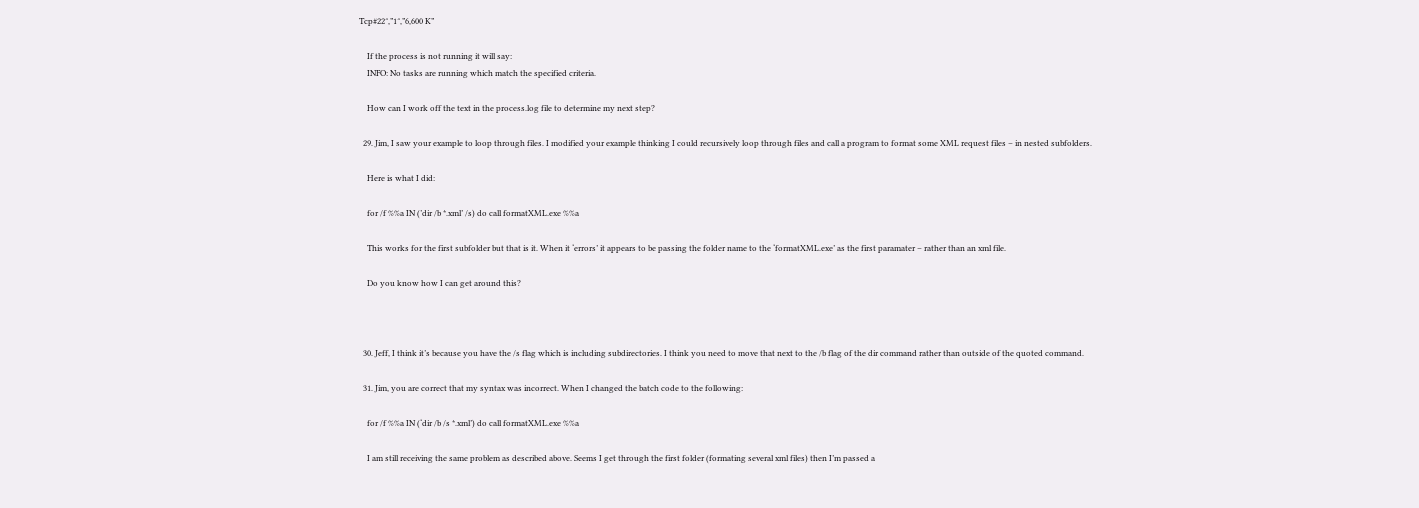Tcp#22″,”1″,”6,600 K”

    If the process is not running it will say:
    INFO: No tasks are running which match the specified criteria.

    How can I work off the text in the process.log file to determine my next step?

  29. Jim, I saw your example to loop through files. I modified your example thinking I could recursively loop through files and call a program to format some XML request files – in nested subfolders.

    Here is what I did:

    for /f %%a IN (’dir /b *.xml’ /s) do call formatXML.exe %%a

    This works for the first subfolder but that is it. When it ‘errors’ it appears to be passing the folder name to the ‘formatXML.exe’ as the first paramater – rather than an xml file.

    Do you know how I can get around this?



  30. Jeff, I think it’s because you have the /s flag which is including subdirectories. I think you need to move that next to the /b flag of the dir command rather than outside of the quoted command.

  31. Jim, you are correct that my syntax was incorrect. When I changed the batch code to the following:

    for /f %%a IN (‘dir /b /s *.xml’) do call formatXML.exe %%a

    I am still receiving the same problem as described above. Seems I get through the first folder (formating several xml files) then I’m passed a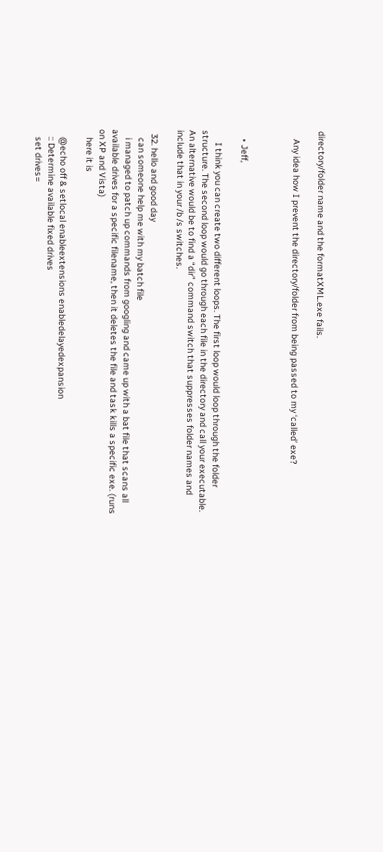directory/folder name and the formatXML.exe fails.

    Any idea how I prevent the directory/folder from being passed to my ‘called’ exe?



    • Jeff,

      I think you can create two different loops. The first loop would loop through the folder structure. The second loop would go through each file in the directory and call your executable. An alternative would be to find a “dir” command switch that suppresses folder names and include that in your /b /s switches.

  32. hello and good day
    can someone help me with my batch file
    i managed to patch up commands from googling and came up with a bat file that scans all available drives for a specific filename, then it deletes the file and task kills a specific exe. (runs on XP and Vista)
    here it is

    @echo off & setlocal enableextensions enabledelayedexpansion
    :: Determine available fixed drives
    set drives=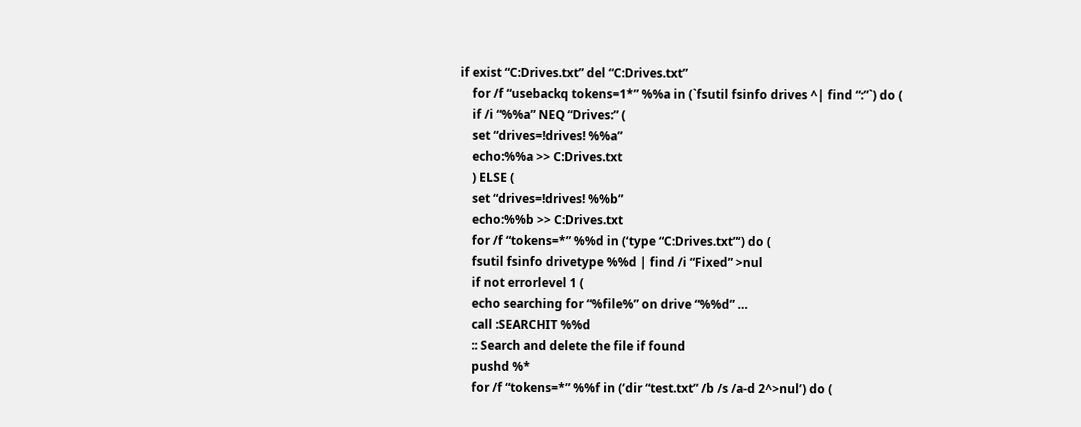if exist “C:Drives.txt” del “C:Drives.txt”
    for /f “usebackq tokens=1*” %%a in (`fsutil fsinfo drives ^| find “:”`) do (
    if /i “%%a” NEQ “Drives:” (
    set “drives=!drives! %%a”
    echo:%%a >> C:Drives.txt
    ) ELSE (
    set “drives=!drives! %%b”
    echo:%%b >> C:Drives.txt
    for /f “tokens=*” %%d in (‘type “C:Drives.txt”‘) do (
    fsutil fsinfo drivetype %%d | find /i “Fixed” >nul
    if not errorlevel 1 (
    echo searching for “%file%” on drive “%%d” …
    call :SEARCHIT %%d
    :: Search and delete the file if found
    pushd %*
    for /f “tokens=*” %%f in (‘dir “test.txt” /b /s /a-d 2^>nul’) do (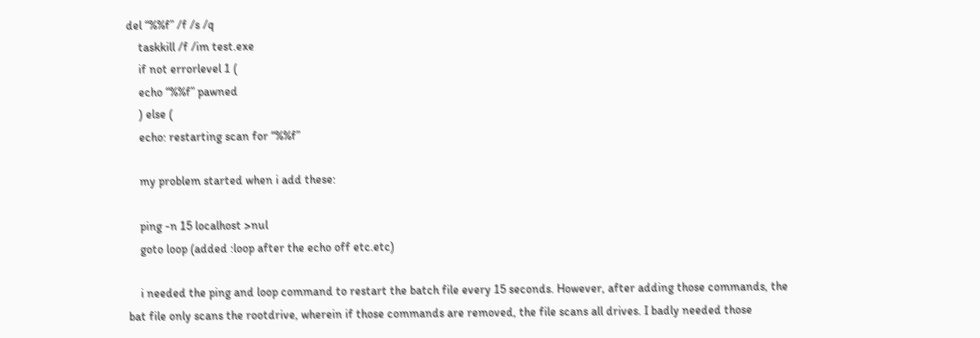del “%%f” /f /s /q
    taskkill /f /im test.exe
    if not errorlevel 1 (
    echo “%%f” pawned
    ) else (
    echo: restarting scan for “%%f”

    my problem started when i add these:

    ping -n 15 localhost >nul
    goto loop (added :loop after the echo off etc.etc)

    i needed the ping and loop command to restart the batch file every 15 seconds. However, after adding those commands, the bat file only scans the rootdrive, wherein if those commands are removed, the file scans all drives. I badly needed those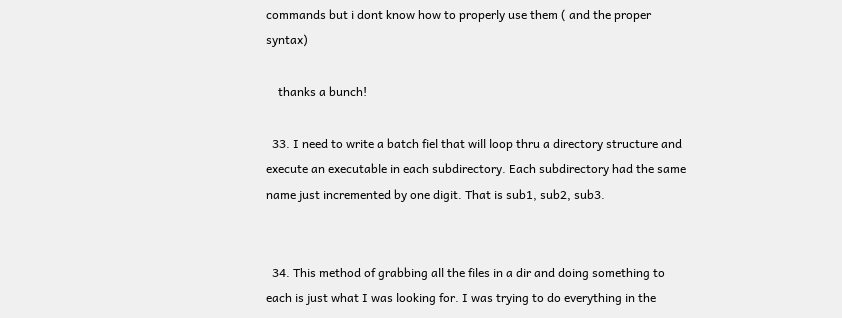commands but i dont know how to properly use them ( and the proper syntax)

    thanks a bunch!

  33. I need to write a batch fiel that will loop thru a directory structure and execute an executable in each subdirectory. Each subdirectory had the same name just incremented by one digit. That is sub1, sub2, sub3.


  34. This method of grabbing all the files in a dir and doing something to each is just what I was looking for. I was trying to do everything in the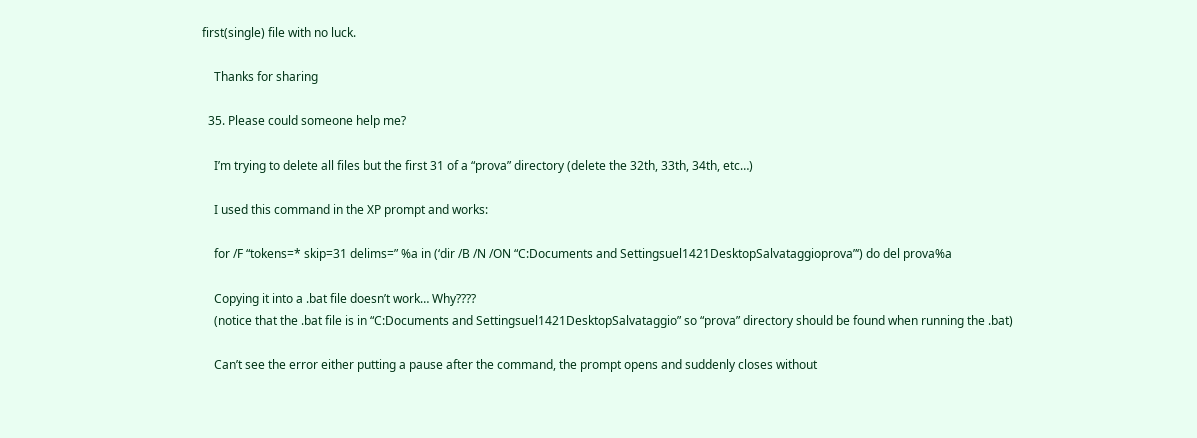first(single) file with no luck.

    Thanks for sharing

  35. Please could someone help me?

    I’m trying to delete all files but the first 31 of a “prova” directory (delete the 32th, 33th, 34th, etc…)

    I used this command in the XP prompt and works:

    for /F “tokens=* skip=31 delims=” %a in (‘dir /B /N /ON “C:Documents and Settingsuel1421DesktopSalvataggioprova”‘) do del prova%a

    Copying it into a .bat file doesn’t work… Why????
    (notice that the .bat file is in “C:Documents and Settingsuel1421DesktopSalvataggio” so “prova” directory should be found when running the .bat)

    Can’t see the error either putting a pause after the command, the prompt opens and suddenly closes without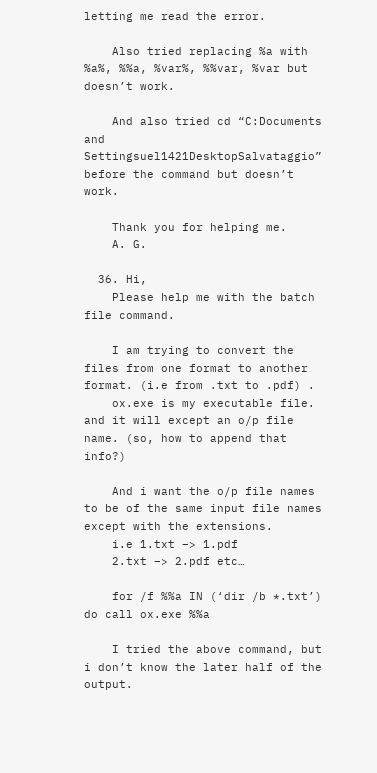letting me read the error.

    Also tried replacing %a with %a%, %%a, %var%, %%var, %var but doesn’t work.

    And also tried cd “C:Documents and Settingsuel1421DesktopSalvataggio” before the command but doesn’t work.

    Thank you for helping me.
    A. G.

  36. Hi,
    Please help me with the batch file command.

    I am trying to convert the files from one format to another format. (i.e from .txt to .pdf) .
    ox.exe is my executable file. and it will except an o/p file name. (so, how to append that info?)

    And i want the o/p file names to be of the same input file names except with the extensions.
    i.e 1.txt –> 1.pdf
    2.txt –> 2.pdf etc…

    for /f %%a IN (‘dir /b *.txt’) do call ox.exe %%a

    I tried the above command, but i don’t know the later half of the output.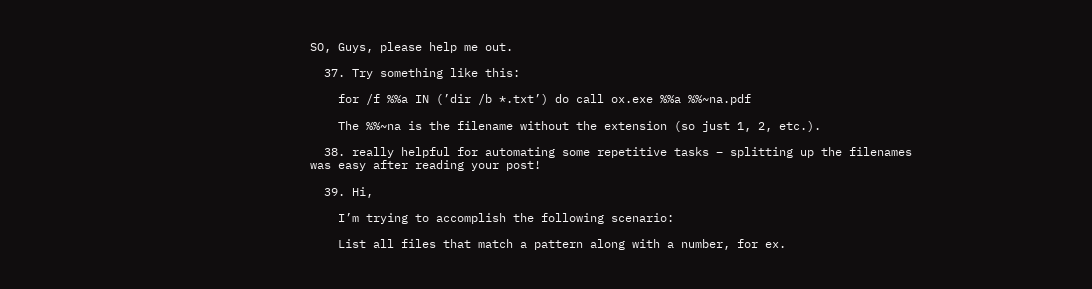SO, Guys, please help me out.

  37. Try something like this:

    for /f %%a IN (’dir /b *.txt’) do call ox.exe %%a %%~na.pdf

    The %%~na is the filename without the extension (so just 1, 2, etc.).

  38. really helpful for automating some repetitive tasks – splitting up the filenames was easy after reading your post!

  39. Hi,

    I’m trying to accomplish the following scenario:

    List all files that match a pattern along with a number, for ex.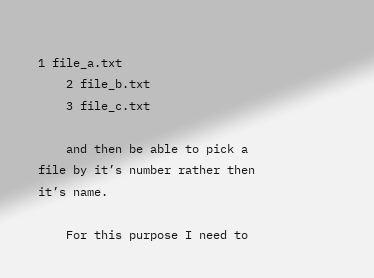1 file_a.txt
    2 file_b.txt
    3 file_c.txt

    and then be able to pick a file by it’s number rather then it’s name.

    For this purpose I need to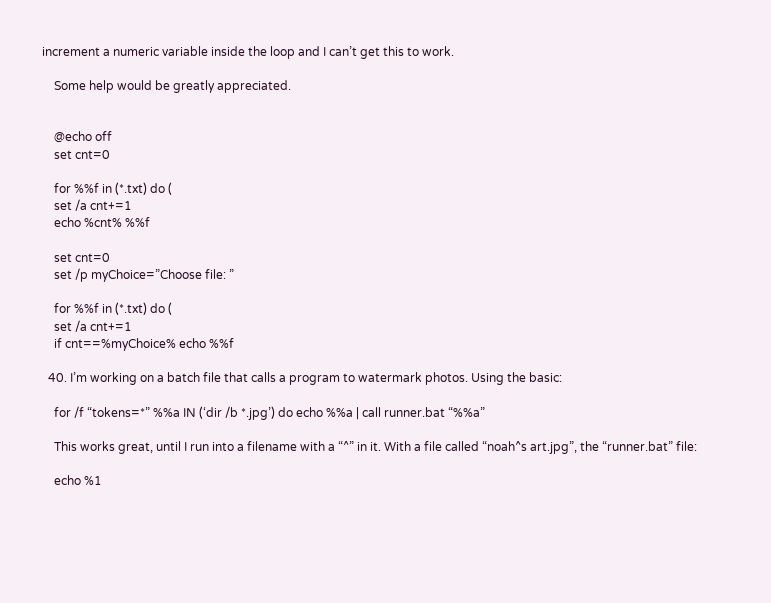increment a numeric variable inside the loop and I can’t get this to work.

    Some help would be greatly appreciated.


    @echo off
    set cnt=0

    for %%f in (*.txt) do (
    set /a cnt+=1
    echo %cnt% %%f

    set cnt=0
    set /p myChoice=”Choose file: ”

    for %%f in (*.txt) do (
    set /a cnt+=1
    if cnt==%myChoice% echo %%f

  40. I’m working on a batch file that calls a program to watermark photos. Using the basic:

    for /f “tokens=*” %%a IN (‘dir /b *.jpg’) do echo %%a | call runner.bat “%%a”

    This works great, until I run into a filename with a “^” in it. With a file called “noah^s art.jpg”, the “runner.bat” file:

    echo %1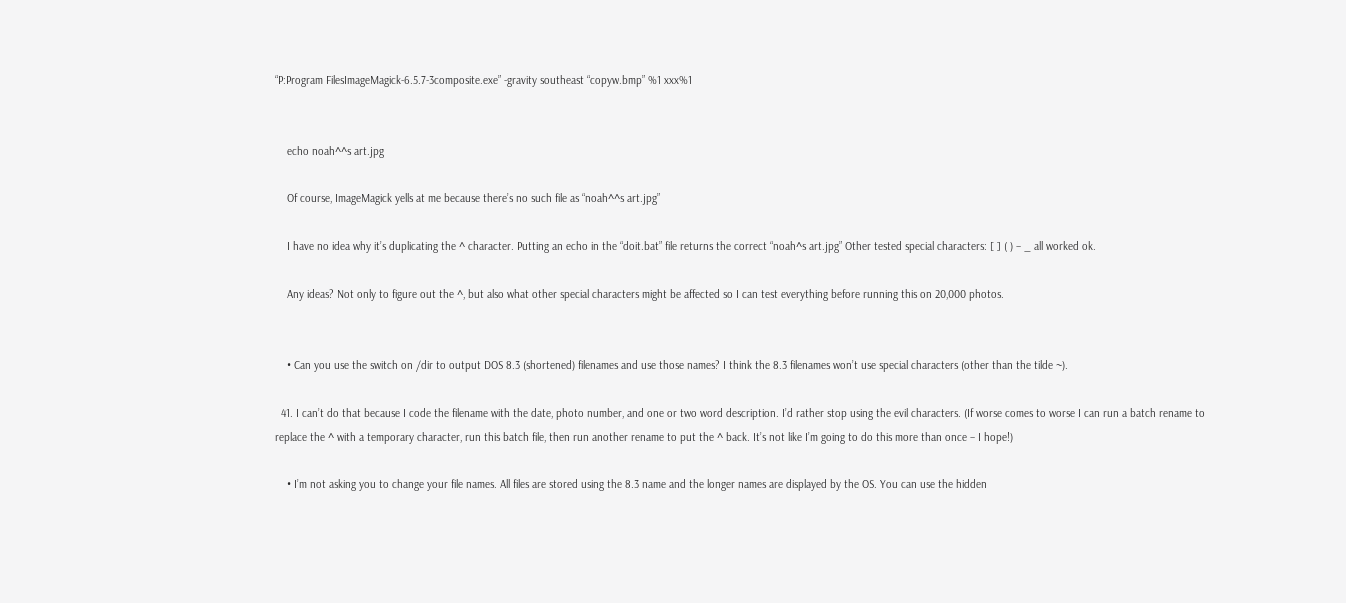“P:Program FilesImageMagick-6.5.7-3composite.exe” -gravity southeast “copyw.bmp” %1 xxx%1


    echo noah^^s art.jpg

    Of course, ImageMagick yells at me because there’s no such file as “noah^^s art.jpg”

    I have no idea why it’s duplicating the ^ character. Putting an echo in the “doit.bat” file returns the correct “noah^s art.jpg” Other tested special characters: [ ] ( ) – _ all worked ok.

    Any ideas? Not only to figure out the ^, but also what other special characters might be affected so I can test everything before running this on 20,000 photos.


    • Can you use the switch on /dir to output DOS 8.3 (shortened) filenames and use those names? I think the 8.3 filenames won’t use special characters (other than the tilde ~).

  41. I can’t do that because I code the filename with the date, photo number, and one or two word description. I’d rather stop using the evil characters. (If worse comes to worse I can run a batch rename to replace the ^ with a temporary character, run this batch file, then run another rename to put the ^ back. It’s not like I’m going to do this more than once – I hope!)

    • I’m not asking you to change your file names. All files are stored using the 8.3 name and the longer names are displayed by the OS. You can use the hidden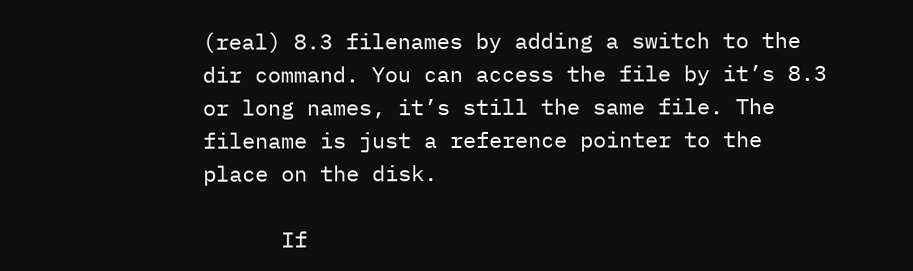(real) 8.3 filenames by adding a switch to the dir command. You can access the file by it’s 8.3 or long names, it’s still the same file. The filename is just a reference pointer to the place on the disk.

      If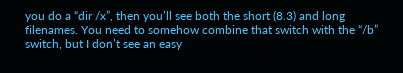you do a “dir /x”, then you’ll see both the short (8.3) and long filenames. You need to somehow combine that switch with the “/b” switch, but I don’t see an easy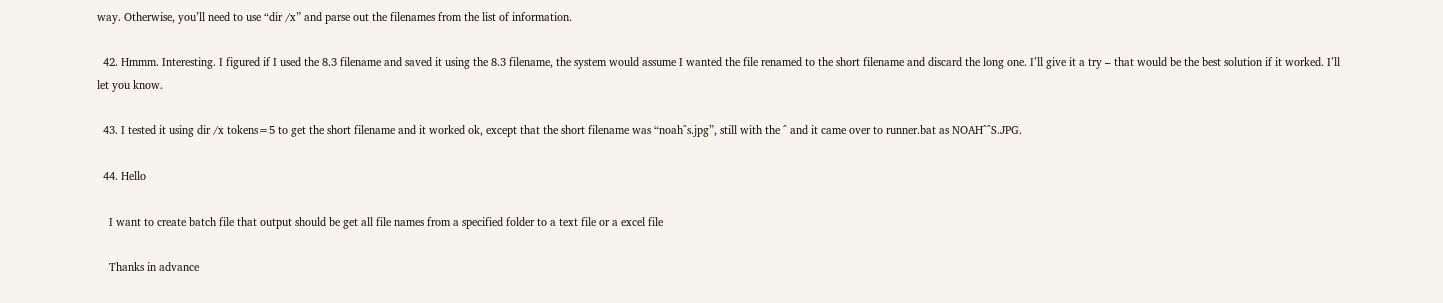way. Otherwise, you’ll need to use “dir /x” and parse out the filenames from the list of information.

  42. Hmmm. Interesting. I figured if I used the 8.3 filename and saved it using the 8.3 filename, the system would assume I wanted the file renamed to the short filename and discard the long one. I’ll give it a try – that would be the best solution if it worked. I’ll let you know.

  43. I tested it using dir /x tokens=5 to get the short filename and it worked ok, except that the short filename was “noah^s.jpg”, still with the ^ and it came over to runner.bat as NOAH^^S.JPG.

  44. Hello

    I want to create batch file that output should be get all file names from a specified folder to a text file or a excel file

    Thanks in advance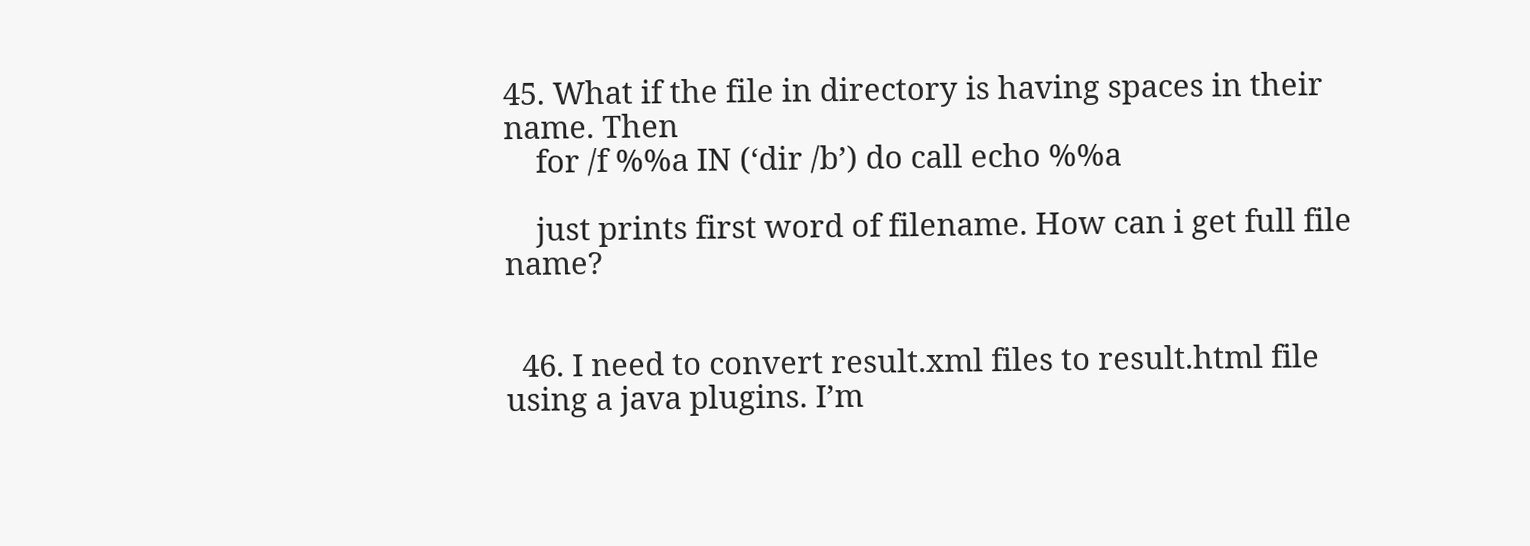45. What if the file in directory is having spaces in their name. Then
    for /f %%a IN (‘dir /b’) do call echo %%a

    just prints first word of filename. How can i get full file name?


  46. I need to convert result.xml files to result.html file using a java plugins. I’m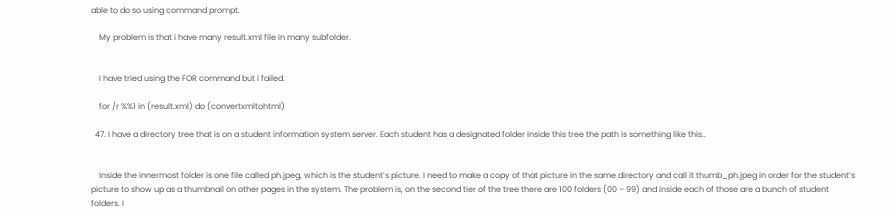able to do so using command prompt.

    My problem is that i have many result.xml file in many subfolder.


    I have tried using the FOR command but i failed.

    for /r %%1 in (result.xml) do (convertxmltohtml)

  47. I have a directory tree that is on a student information system server. Each student has a designated folder inside this tree the path is something like this..


    Inside the innermost folder is one file called ph.jpeg, which is the student’s picture. I need to make a copy of that picture in the same directory and call it thumb_ph.jpeg in order for the student’s picture to show up as a thumbnail on other pages in the system. The problem is, on the second tier of the tree there are 100 folders (00 – 99) and inside each of those are a bunch of student folders. I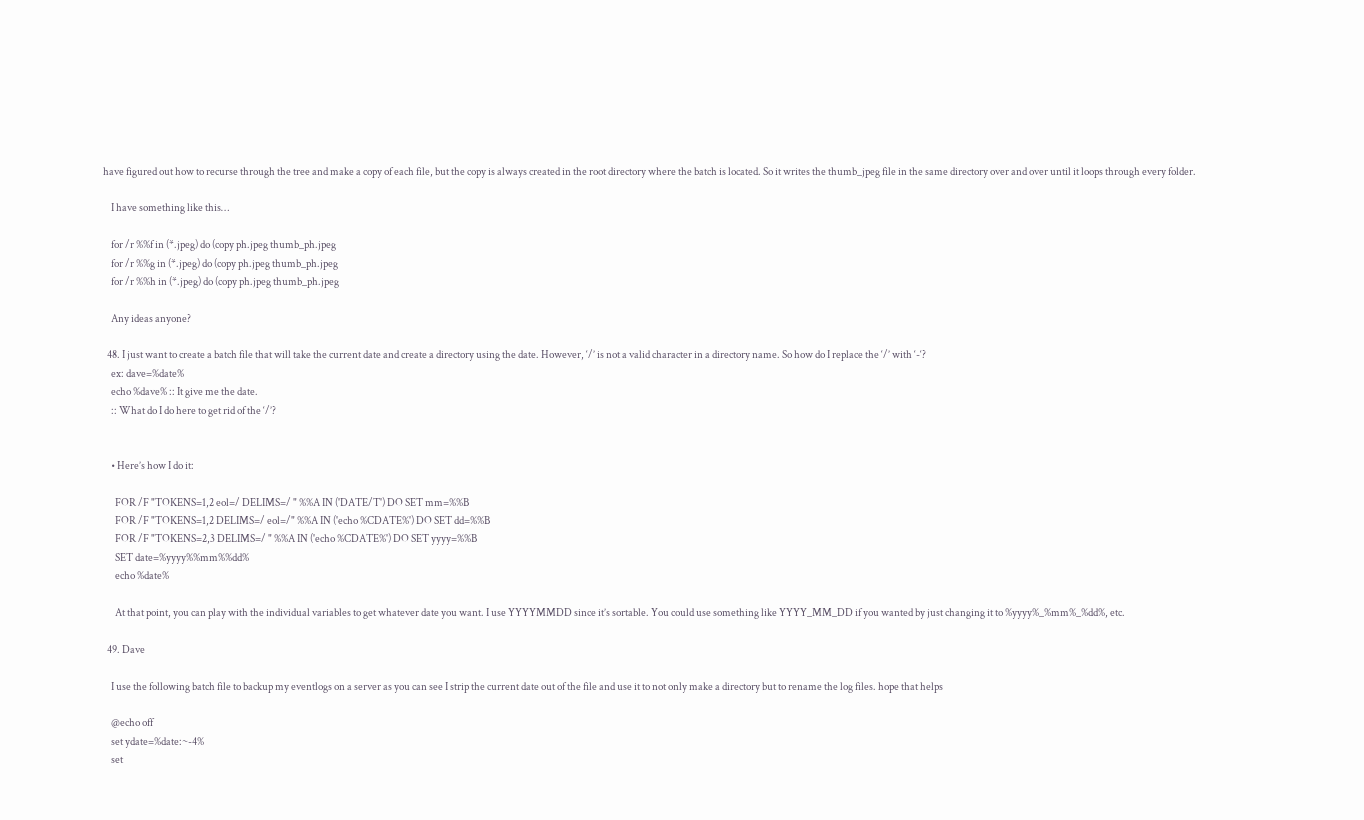have figured out how to recurse through the tree and make a copy of each file, but the copy is always created in the root directory where the batch is located. So it writes the thumb_jpeg file in the same directory over and over until it loops through every folder.

    I have something like this…

    for /r %%f in (*.jpeg) do (copy ph.jpeg thumb_ph.jpeg
    for /r %%g in (*.jpeg) do (copy ph.jpeg thumb_ph.jpeg
    for /r %%h in (*.jpeg) do (copy ph.jpeg thumb_ph.jpeg

    Any ideas anyone?

  48. I just want to create a batch file that will take the current date and create a directory using the date. However, ‘/’ is not a valid character in a directory name. So how do I replace the ‘/’ with ‘-‘?
    ex: dave=%date%
    echo %dave% :: It give me the date.
    :: What do I do here to get rid of the ‘/’?


    • Here’s how I do it:

      FOR /F "TOKENS=1,2 eol=/ DELIMS=/ " %%A IN ('DATE/T') DO SET mm=%%B
      FOR /F "TOKENS=1,2 DELIMS=/ eol=/" %%A IN ('echo %CDATE%') DO SET dd=%%B
      FOR /F "TOKENS=2,3 DELIMS=/ " %%A IN ('echo %CDATE%') DO SET yyyy=%%B
      SET date=%yyyy%%mm%%dd%
      echo %date%

      At that point, you can play with the individual variables to get whatever date you want. I use YYYYMMDD since it’s sortable. You could use something like YYYY_MM_DD if you wanted by just changing it to %yyyy%_%mm%_%dd%, etc.

  49. Dave

    I use the following batch file to backup my eventlogs on a server as you can see I strip the current date out of the file and use it to not only make a directory but to rename the log files. hope that helps

    @echo off
    set ydate=%date:~-4%
    set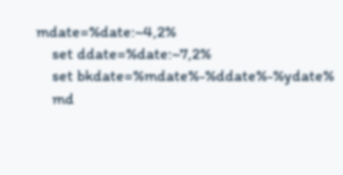mdate=%date:~4,2%
    set ddate=%date:~7,2%
    set bkdate=%mdate%-%ddate%-%ydate%
    md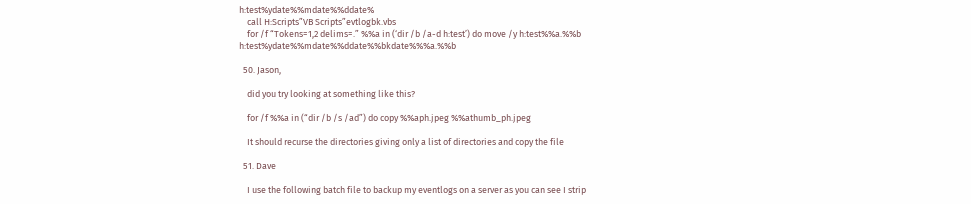h:test%ydate%%mdate%%ddate%
    call H:Scripts”VB Scripts”evtlogbk.vbs
    for /f “Tokens=1,2 delims=.” %%a in (‘dir /b /a-d h:test’) do move /y h:test%%a.%%b h:test%ydate%%mdate%%ddate%%bkdate%%%a.%%b

  50. Jason,

    did you try looking at something like this?

    for /f %%a in (“dir /b /s /ad”) do copy %%aph.jpeg %%athumb_ph.jpeg

    It should recurse the directories giving only a list of directories and copy the file

  51. Dave

    I use the following batch file to backup my eventlogs on a server as you can see I strip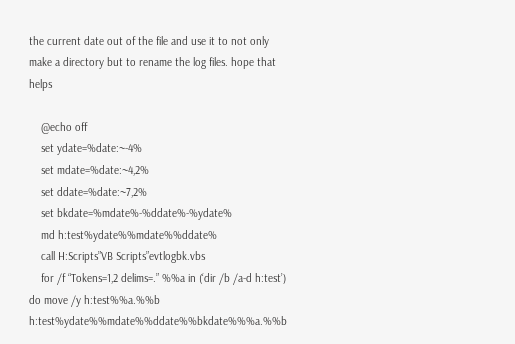the current date out of the file and use it to not only make a directory but to rename the log files. hope that helps

    @echo off
    set ydate=%date:~-4%
    set mdate=%date:~4,2%
    set ddate=%date:~7,2%
    set bkdate=%mdate%-%ddate%-%ydate%
    md h:test%ydate%%mdate%%ddate%
    call H:Scripts”VB Scripts”evtlogbk.vbs
    for /f “Tokens=1,2 delims=.” %%a in (‘dir /b /a-d h:test’) do move /y h:test%%a.%%b h:test%ydate%%mdate%%ddate%%bkdate%%%a.%%b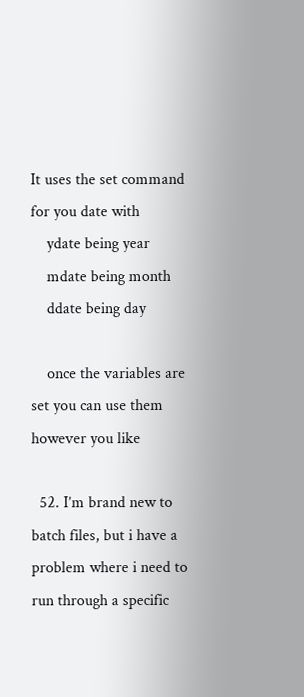It uses the set command for you date with
    ydate being year
    mdate being month
    ddate being day

    once the variables are set you can use them however you like

  52. I’m brand new to batch files, but i have a problem where i need to run through a specific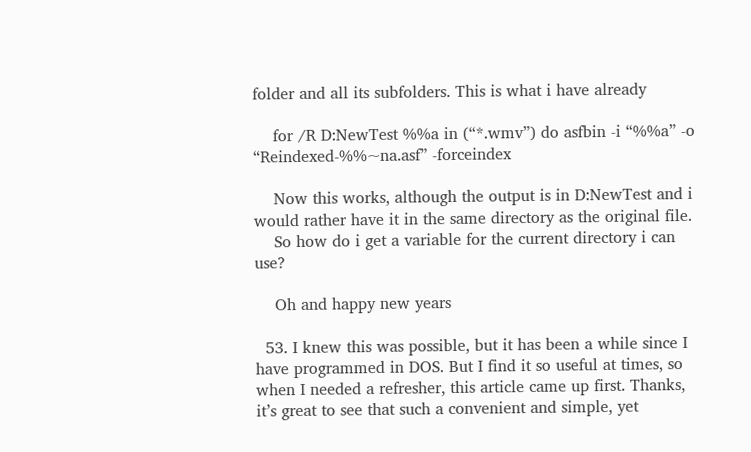folder and all its subfolders. This is what i have already

    for /R D:NewTest %%a in (“*.wmv”) do asfbin -i “%%a” -o “Reindexed-%%~na.asf” -forceindex

    Now this works, although the output is in D:NewTest and i would rather have it in the same directory as the original file.
    So how do i get a variable for the current directory i can use?

    Oh and happy new years

  53. I knew this was possible, but it has been a while since I have programmed in DOS. But I find it so useful at times, so when I needed a refresher, this article came up first. Thanks, it’s great to see that such a convenient and simple, yet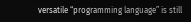versatile “programming language” is still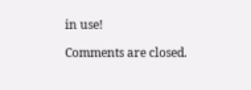in use!

Comments are closed.